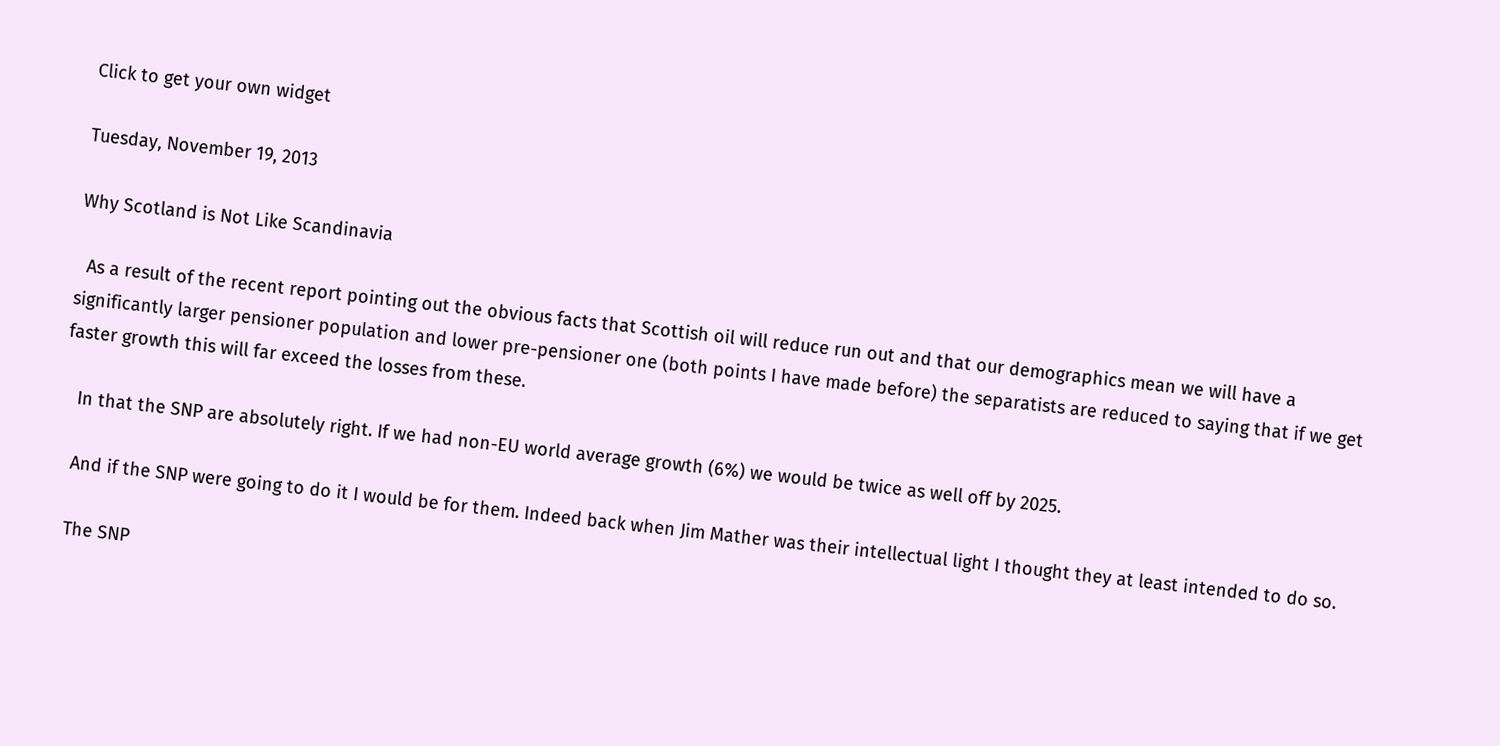Click to get your own widget

Tuesday, November 19, 2013

Why Scotland is Not Like Scandinavia

  As a result of the recent report pointing out the obvious facts that Scottish oil will reduce run out and that our demographics mean we will have a significantly larger pensioner population and lower pre-pensioner one (both points I have made before) the separatists are reduced to saying that if we get faster growth this will far exceed the losses from these.

   In that the SNP are absolutely right. If we had non-EU world average growth (6%) we would be twice as well off by 2025.

   And if the SNP were going to do it I would be for them. Indeed back when Jim Mather was their intellectual light I thought they at least intended to do so.

   The SNP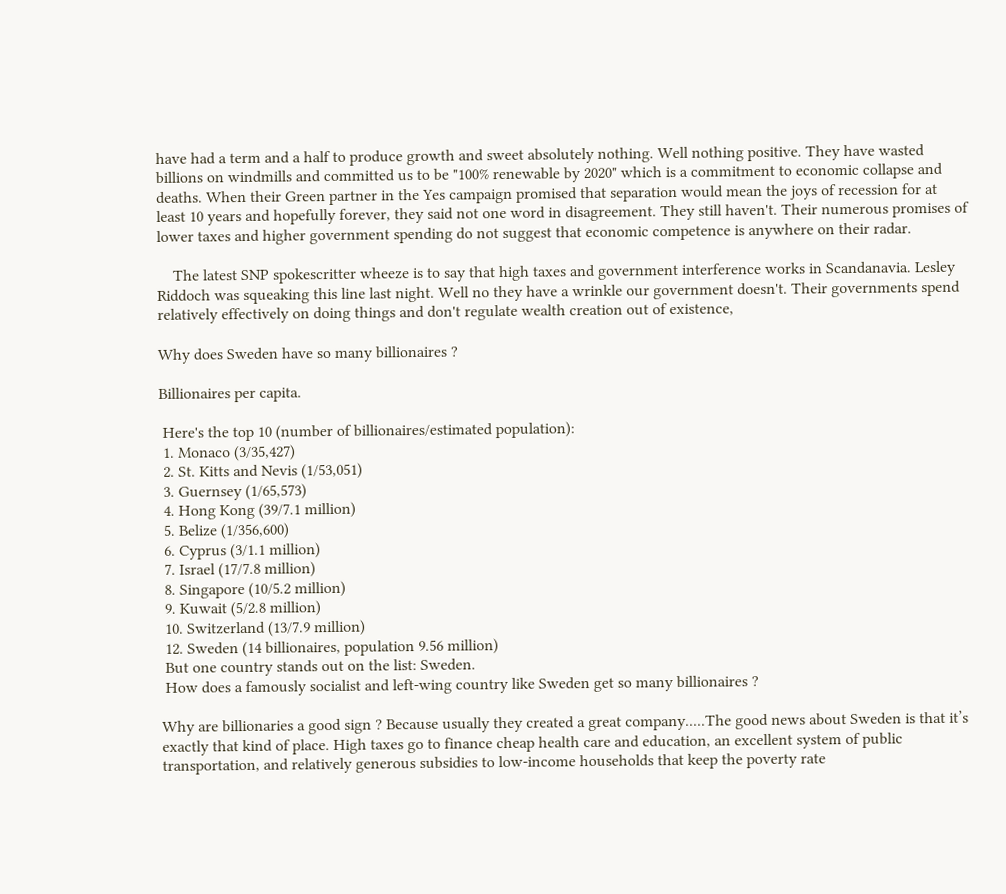have had a term and a half to produce growth and sweet absolutely nothing. Well nothing positive. They have wasted billions on windmills and committed us to be "100% renewable by 2020" which is a commitment to economic collapse and deaths. When their Green partner in the Yes campaign promised that separation would mean the joys of recession for at least 10 years and hopefully forever, they said not one word in disagreement. They still haven't. Their numerous promises of lower taxes and higher government spending do not suggest that economic competence is anywhere on their radar.

    The latest SNP spokescritter wheeze is to say that high taxes and government interference works in Scandanavia. Lesley Riddoch was squeaking this line last night. Well no they have a wrinkle our government doesn't. Their governments spend relatively effectively on doing things and don't regulate wealth creation out of existence,

Why does Sweden have so many billionaires ?

Billionaires per capita.

 Here's the top 10 (number of billionaires/estimated population):
 1. Monaco (3/35,427)
 2. St. Kitts and Nevis (1/53,051)
 3. Guernsey (1/65,573)
 4. Hong Kong (39/7.1 million)
 5. Belize (1/356,600)
 6. Cyprus (3/1.1 million)
 7. Israel (17/7.8 million)
 8. Singapore (10/5.2 million)
 9. Kuwait (5/2.8 million)
 10. Switzerland (13/7.9 million)
 12. Sweden (14 billionaires, population 9.56 million)
 But one country stands out on the list: Sweden.
 How does a famously socialist and left-wing country like Sweden get so many billionaires ?

Why are billionaries a good sign ? Because usually they created a great company.....The good news about Sweden is that it’s exactly that kind of place. High taxes go to finance cheap health care and education, an excellent system of public transportation, and relatively generous subsidies to low-income households that keep the poverty rate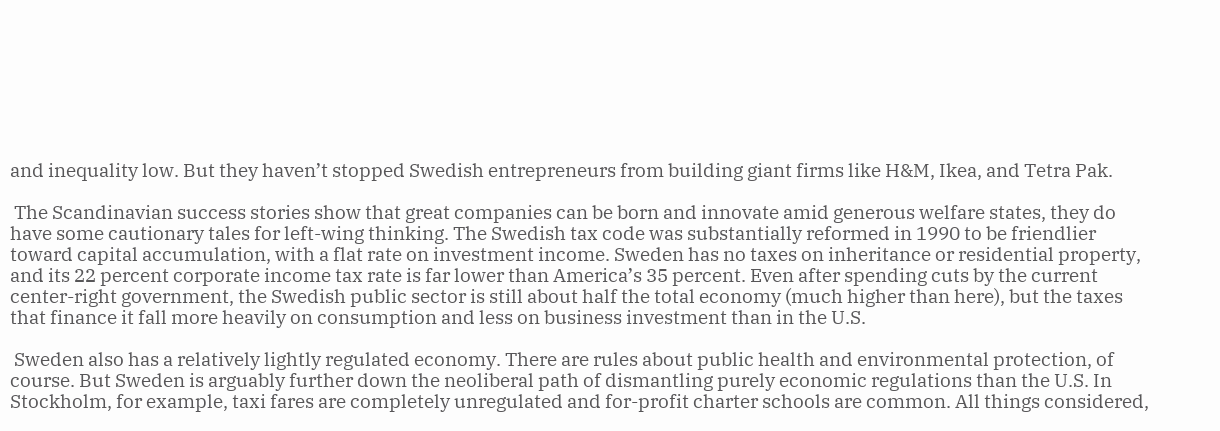and inequality low. But they haven’t stopped Swedish entrepreneurs from building giant firms like H&M, Ikea, and Tetra Pak.

 The Scandinavian success stories show that great companies can be born and innovate amid generous welfare states, they do have some cautionary tales for left-wing thinking. The Swedish tax code was substantially reformed in 1990 to be friendlier toward capital accumulation, with a flat rate on investment income. Sweden has no taxes on inheritance or residential property, and its 22 percent corporate income tax rate is far lower than America’s 35 percent. Even after spending cuts by the current center-right government, the Swedish public sector is still about half the total economy (much higher than here), but the taxes that finance it fall more heavily on consumption and less on business investment than in the U.S.

 Sweden also has a relatively lightly regulated economy. There are rules about public health and environmental protection, of course. But Sweden is arguably further down the neoliberal path of dismantling purely economic regulations than the U.S. In Stockholm, for example, taxi fares are completely unregulated and for-profit charter schools are common. All things considered,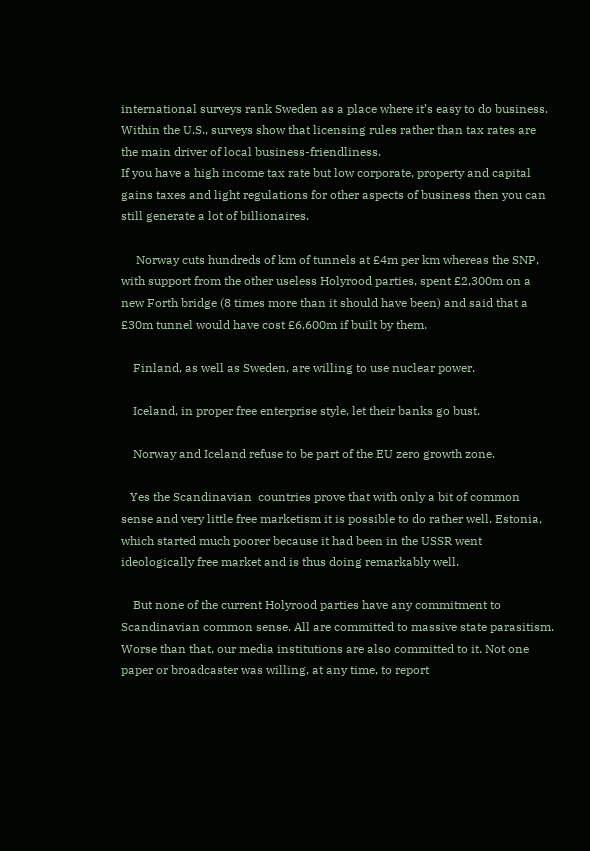international surveys rank Sweden as a place where it’s easy to do business. Within the U.S., surveys show that licensing rules rather than tax rates are the main driver of local business-friendliness.
If you have a high income tax rate but low corporate, property and capital gains taxes and light regulations for other aspects of business then you can still generate a lot of billionaires.

     Norway cuts hundreds of km of tunnels at £4m per km whereas the SNP, with support from the other useless Holyrood parties, spent £2,300m on a new Forth bridge (8 times more than it should have been) and said that a £30m tunnel would have cost £6,600m if built by them.

    Finland, as well as Sweden, are willing to use nuclear power.

    Iceland, in proper free enterprise style, let their banks go bust.

    Norway and Iceland refuse to be part of the EU zero growth zone.

   Yes the Scandinavian  countries prove that with only a bit of common sense and very little free marketism it is possible to do rather well. Estonia, which started much poorer because it had been in the USSR went ideologically free market and is thus doing remarkably well.

    But none of the current Holyrood parties have any commitment to Scandinavian common sense. All are committed to massive state parasitism. Worse than that, our media institutions are also committed to it. Not one paper or broadcaster was willing, at any time, to report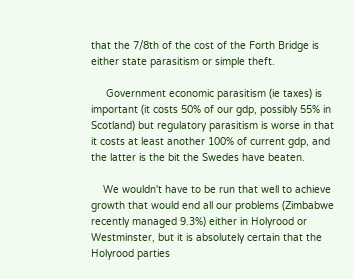that the 7/8th of the cost of the Forth Bridge is either state parasitism or simple theft.

     Government economic parasitism (ie taxes) is important (it costs 50% of our gdp, possibly 55% in Scotland) but regulatory parasitism is worse in that it costs at least another 100% of current gdp, and the latter is the bit the Swedes have beaten.

    We wouldn't have to be run that well to achieve growth that would end all our problems (Zimbabwe recently managed 9.3%) either in Holyrood or Westminster, but it is absolutely certain that the Holyrood parties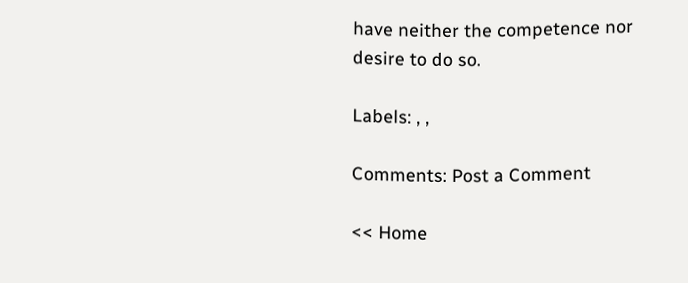have neither the competence nor desire to do so.

Labels: , ,

Comments: Post a Comment

<< Home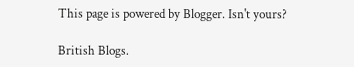This page is powered by Blogger. Isn't yours?

British Blogs.